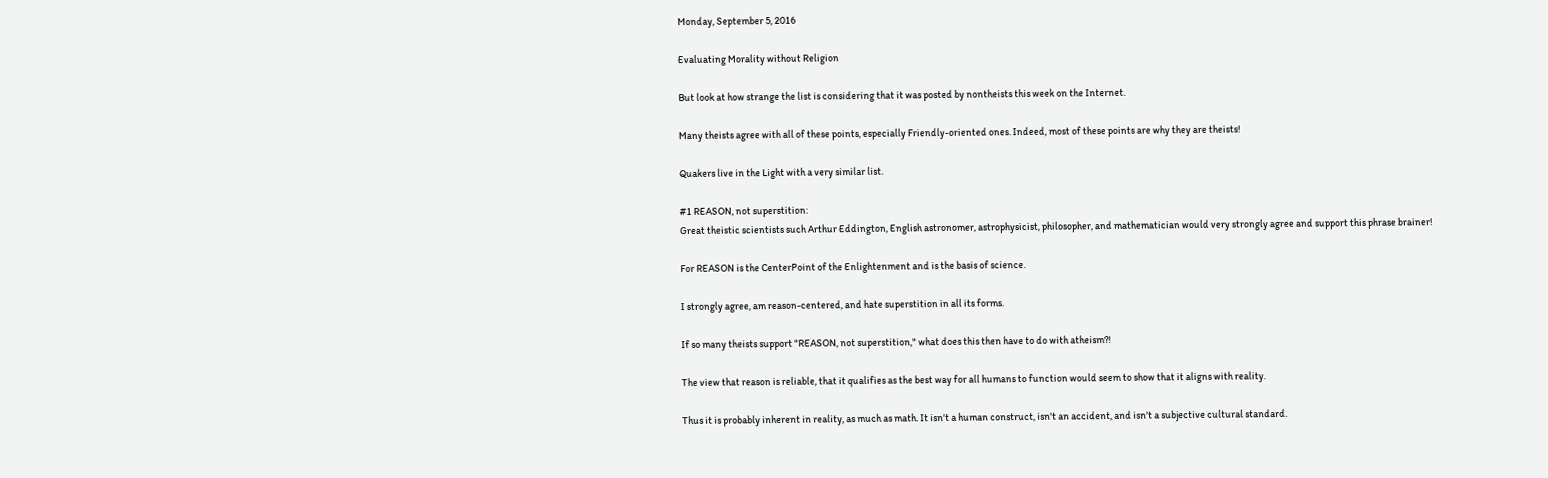Monday, September 5, 2016

Evaluating Morality without Religion

But look at how strange the list is considering that it was posted by nontheists this week on the Internet.

Many theists agree with all of these points, especially Friendly-oriented ones. Indeed, most of these points are why they are theists!

Quakers live in the Light with a very similar list.

#1 REASON, not superstition:
Great theistic scientists such Arthur Eddington, English astronomer, astrophysicist, philosopher, and mathematician would very strongly agree and support this phrase brainer!

For REASON is the CenterPoint of the Enlightenment and is the basis of science.

I strongly agree, am reason-centered, and hate superstition in all its forms.

If so many theists support "REASON, not superstition," what does this then have to do with atheism?!

The view that reason is reliable, that it qualifies as the best way for all humans to function would seem to show that it aligns with reality.

Thus it is probably inherent in reality, as much as math. It isn't a human construct, isn't an accident, and isn't a subjective cultural standard.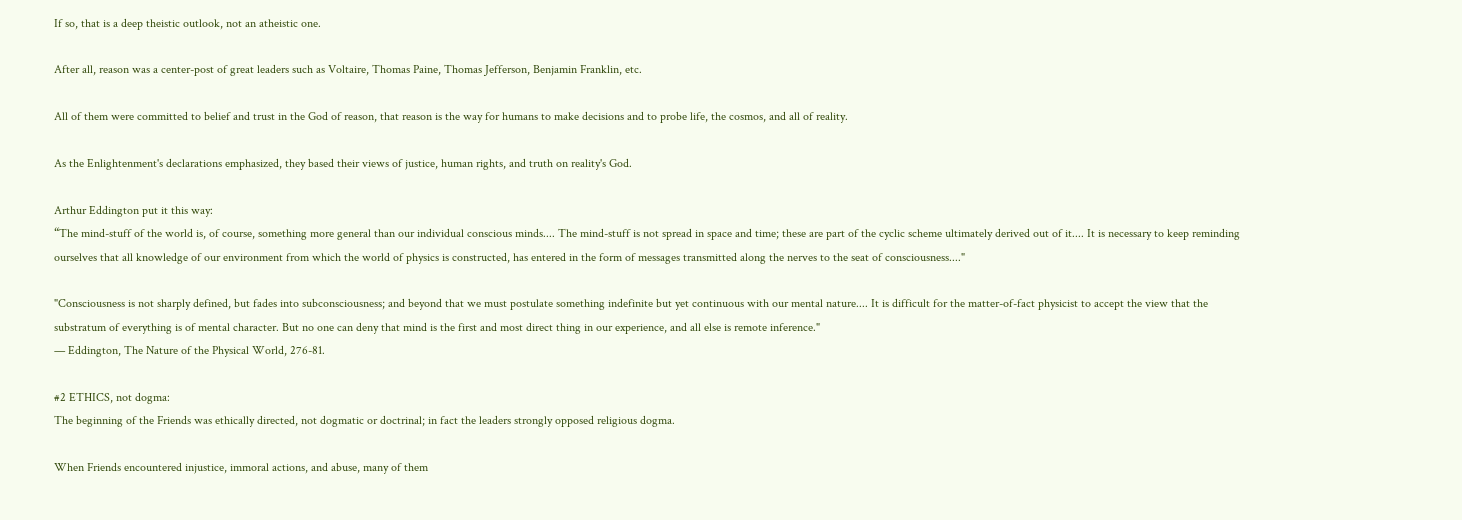If so, that is a deep theistic outlook, not an atheistic one.

After all, reason was a center-post of great leaders such as Voltaire, Thomas Paine, Thomas Jefferson, Benjamin Franklin, etc.

All of them were committed to belief and trust in the God of reason, that reason is the way for humans to make decisions and to probe life, the cosmos, and all of reality.

As the Enlightenment's declarations emphasized, they based their views of justice, human rights, and truth on reality's God.

Arthur Eddington put it this way:
“The mind-stuff of the world is, of course, something more general than our individual conscious minds.... The mind-stuff is not spread in space and time; these are part of the cyclic scheme ultimately derived out of it.... It is necessary to keep reminding ourselves that all knowledge of our environment from which the world of physics is constructed, has entered in the form of messages transmitted along the nerves to the seat of consciousness...."

"Consciousness is not sharply defined, but fades into subconsciousness; and beyond that we must postulate something indefinite but yet continuous with our mental nature.... It is difficult for the matter-of-fact physicist to accept the view that the substratum of everything is of mental character. But no one can deny that mind is the first and most direct thing in our experience, and all else is remote inference."
— Eddington, The Nature of the Physical World, 276-81.

#2 ETHICS, not dogma:
The beginning of the Friends was ethically directed, not dogmatic or doctrinal; in fact the leaders strongly opposed religious dogma.

When Friends encountered injustice, immoral actions, and abuse, many of them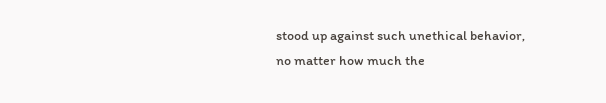stood up against such unethical behavior, no matter how much the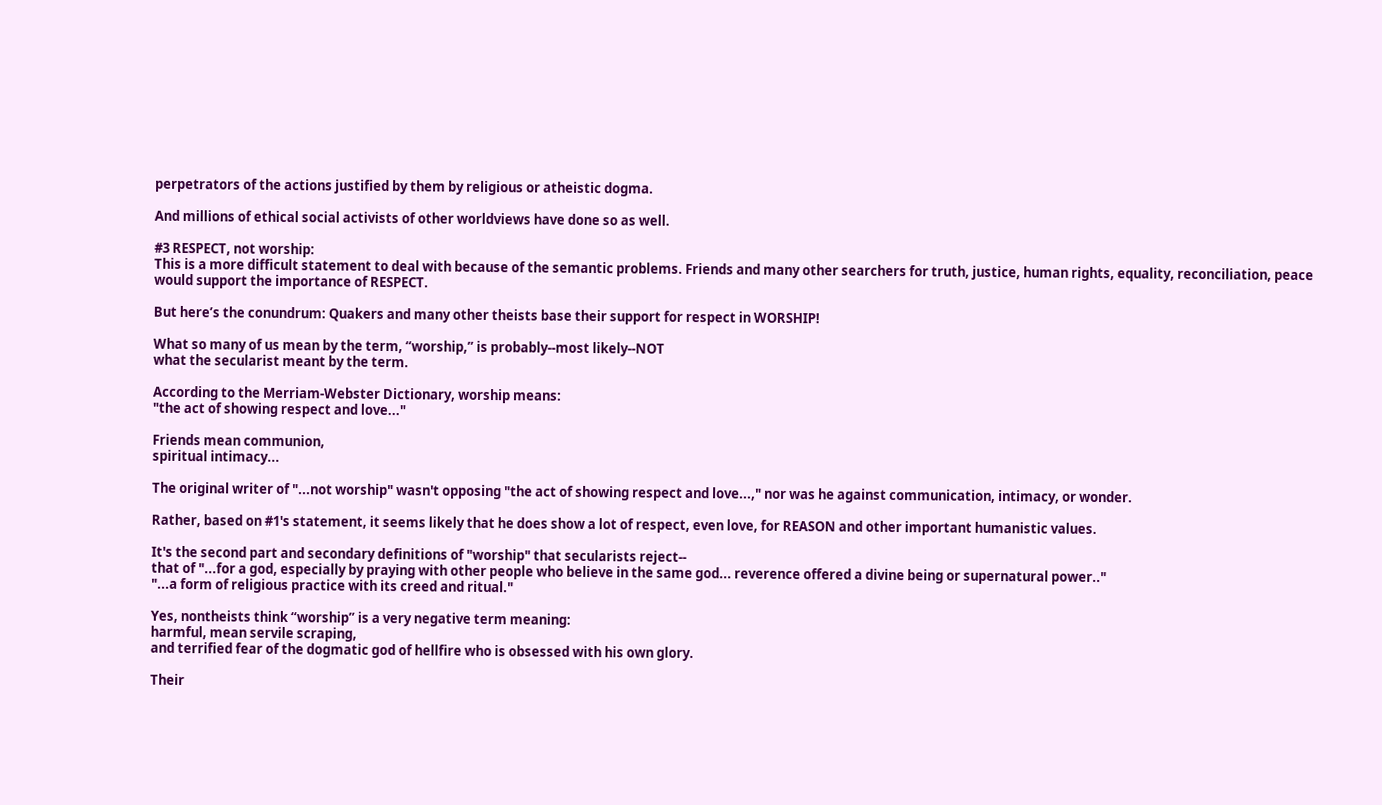perpetrators of the actions justified by them by religious or atheistic dogma.

And millions of ethical social activists of other worldviews have done so as well.

#3 RESPECT, not worship:
This is a more difficult statement to deal with because of the semantic problems. Friends and many other searchers for truth, justice, human rights, equality, reconciliation, peace would support the importance of RESPECT.

But here’s the conundrum: Quakers and many other theists base their support for respect in WORSHIP!

What so many of us mean by the term, “worship,” is probably--most likely--NOT
what the secularist meant by the term.

According to the Merriam-Webster Dictionary, worship means:
"the act of showing respect and love..."

Friends mean communion,
spiritual intimacy...

The original writer of "...not worship" wasn't opposing "the act of showing respect and love...," nor was he against communication, intimacy, or wonder.

Rather, based on #1's statement, it seems likely that he does show a lot of respect, even love, for REASON and other important humanistic values.

It's the second part and secondary definitions of "worship" that secularists reject--
that of "...for a god, especially by praying with other people who believe in the same god... reverence offered a divine being or supernatural power.."
"...a form of religious practice with its creed and ritual."

Yes, nontheists think “worship” is a very negative term meaning:
harmful, mean servile scraping,
and terrified fear of the dogmatic god of hellfire who is obsessed with his own glory.

Their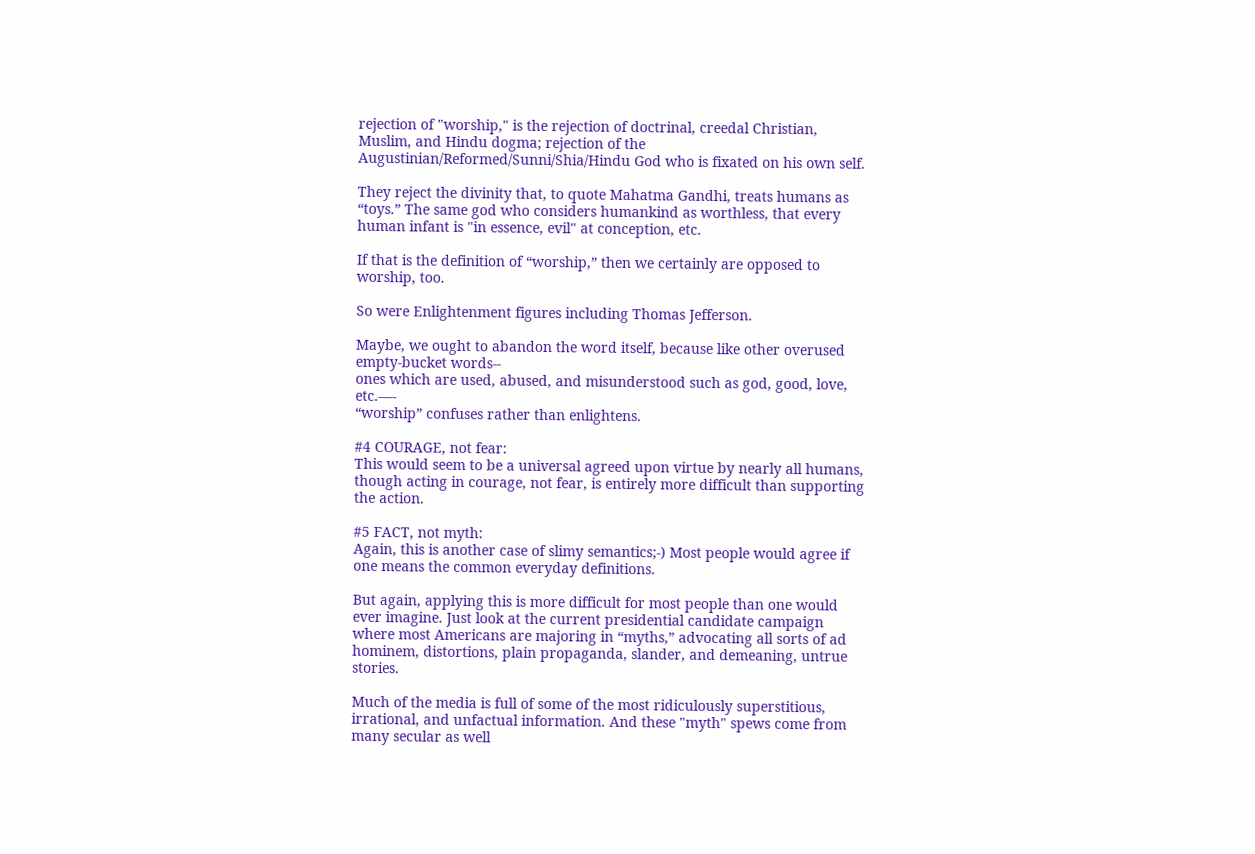rejection of "worship," is the rejection of doctrinal, creedal Christian, Muslim, and Hindu dogma; rejection of the Augustinian/Reformed/Sunni/Shia/Hindu God who is fixated on his own self.

They reject the divinity that, to quote Mahatma Gandhi, treats humans as “toys.” The same god who considers humankind as worthless, that every human infant is "in essence, evil" at conception, etc.

If that is the definition of “worship,” then we certainly are opposed to worship, too.

So were Enlightenment figures including Thomas Jefferson.

Maybe, we ought to abandon the word itself, because like other overused empty-bucket words--
ones which are used, abused, and misunderstood such as god, good, love, etc.—-
“worship” confuses rather than enlightens.

#4 COURAGE, not fear:
This would seem to be a universal agreed upon virtue by nearly all humans, though acting in courage, not fear, is entirely more difficult than supporting the action.

#5 FACT, not myth:
Again, this is another case of slimy semantics;-) Most people would agree if one means the common everyday definitions.

But again, applying this is more difficult for most people than one would ever imagine. Just look at the current presidential candidate campaign where most Americans are majoring in “myths,” advocating all sorts of ad hominem, distortions, plain propaganda, slander, and demeaning, untrue stories.

Much of the media is full of some of the most ridiculously superstitious, irrational, and unfactual information. And these "myth" spews come from many secular as well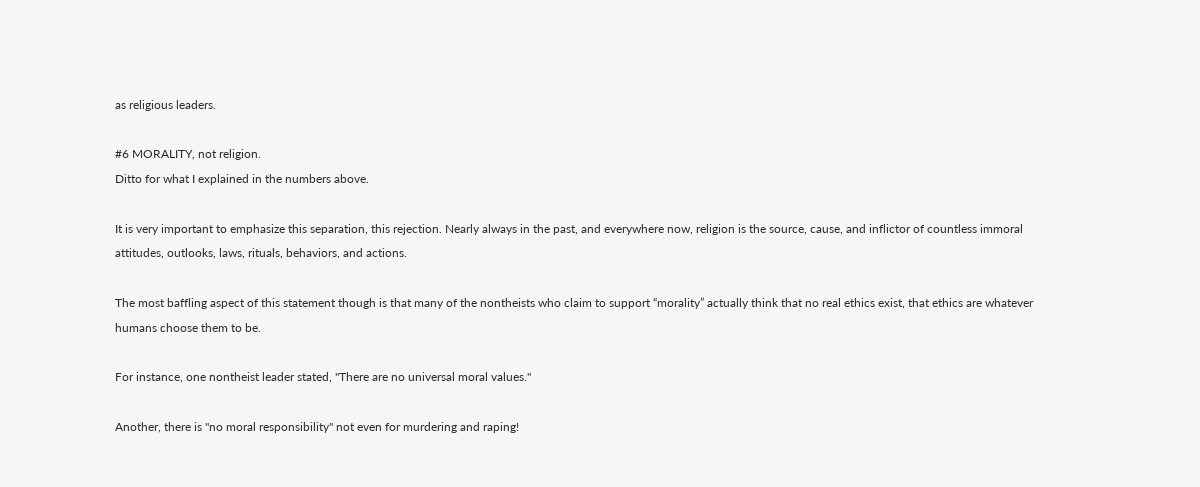as religious leaders.

#6 MORALITY, not religion.
Ditto for what I explained in the numbers above.

It is very important to emphasize this separation, this rejection. Nearly always in the past, and everywhere now, religion is the source, cause, and inflictor of countless immoral attitudes, outlooks, laws, rituals, behaviors, and actions.

The most baffling aspect of this statement though is that many of the nontheists who claim to support “morality” actually think that no real ethics exist, that ethics are whatever humans choose them to be.

For instance, one nontheist leader stated, "There are no universal moral values."

Another, there is "no moral responsibility" not even for murdering and raping!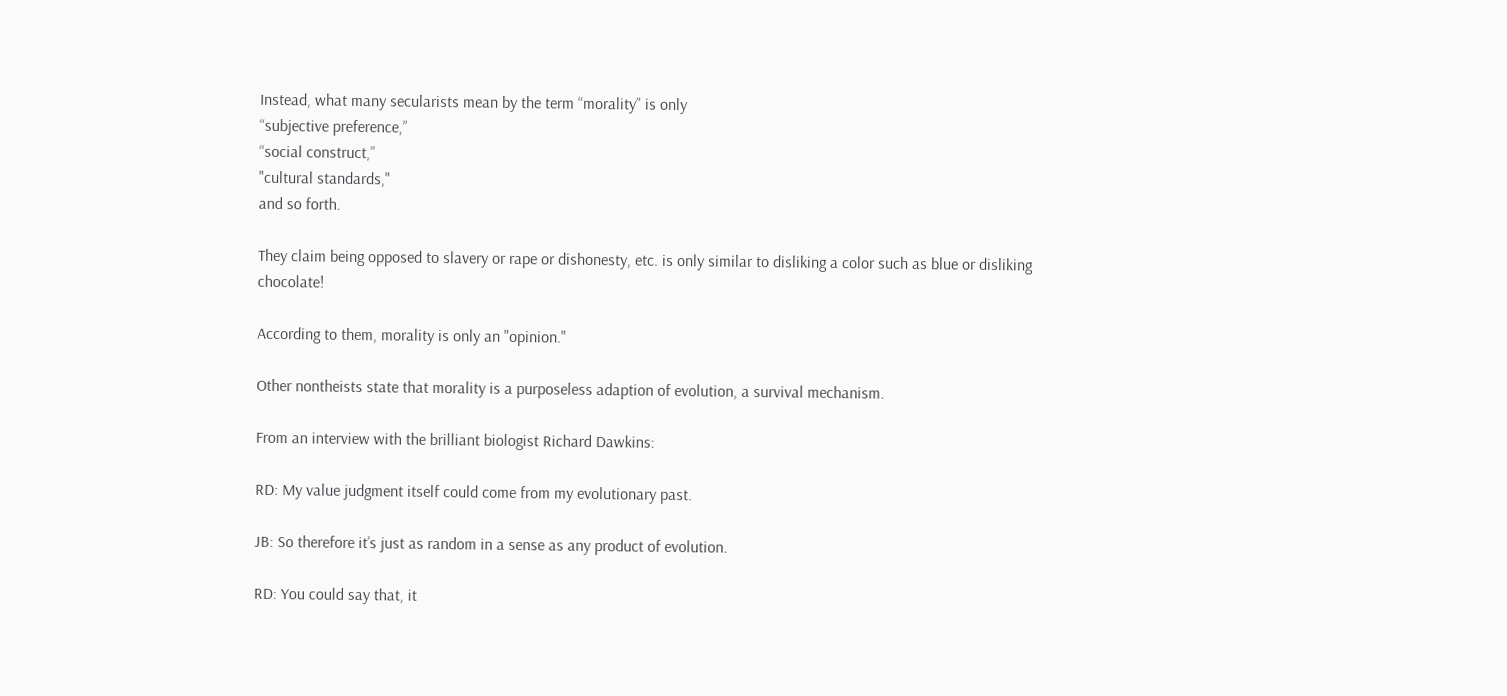Instead, what many secularists mean by the term “morality” is only
“subjective preference,”
“social construct,”
"cultural standards,"
and so forth.

They claim being opposed to slavery or rape or dishonesty, etc. is only similar to disliking a color such as blue or disliking chocolate!

According to them, morality is only an "opinion."

Other nontheists state that morality is a purposeless adaption of evolution, a survival mechanism.

From an interview with the brilliant biologist Richard Dawkins:

RD: My value judgment itself could come from my evolutionary past.

JB: So therefore it’s just as random in a sense as any product of evolution.

RD: You could say that, it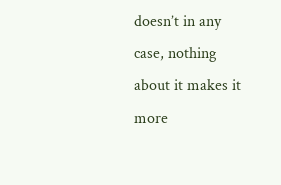doesn’t in any case, nothing about it makes it more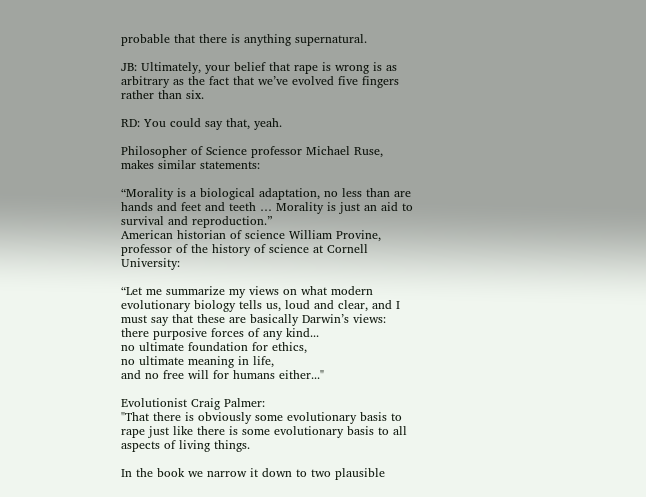probable that there is anything supernatural.

JB: Ultimately, your belief that rape is wrong is as arbitrary as the fact that we’ve evolved five fingers rather than six.

RD: You could say that, yeah.

Philosopher of Science professor Michael Ruse, makes similar statements:

“Morality is a biological adaptation, no less than are hands and feet and teeth … Morality is just an aid to survival and reproduction.”
American historian of science William Provine, professor of the history of science at Cornell University:

“Let me summarize my views on what modern evolutionary biology tells us, loud and clear, and I must say that these are basically Darwin’s views: there purposive forces of any kind...
no ultimate foundation for ethics,
no ultimate meaning in life,
and no free will for humans either..."

Evolutionist Craig Palmer:
"That there is obviously some evolutionary basis to rape just like there is some evolutionary basis to all aspects of living things.

In the book we narrow it down to two plausible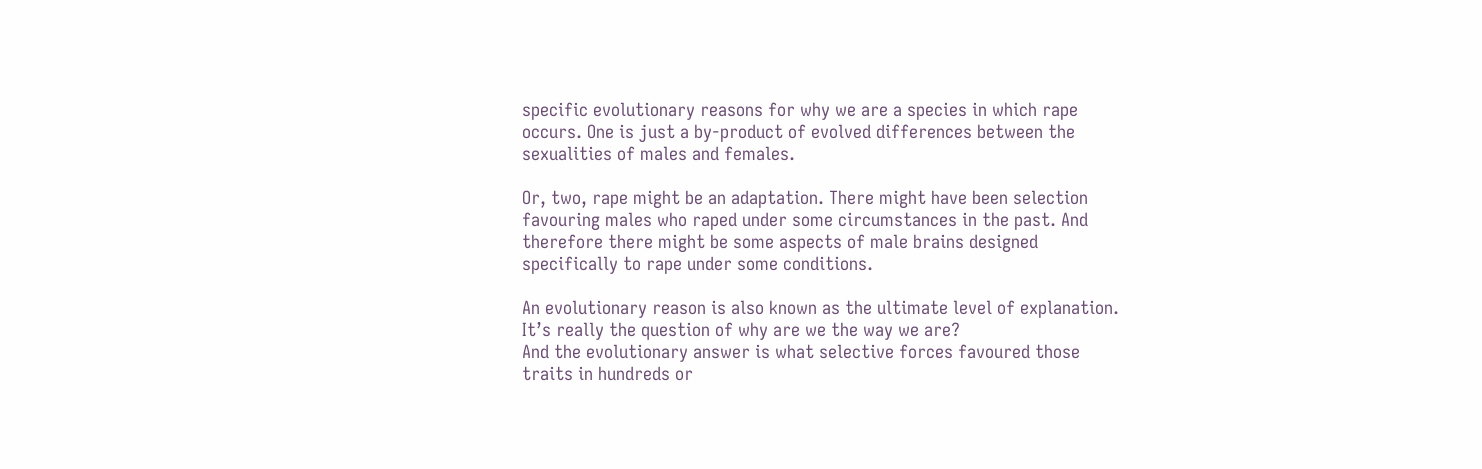specific evolutionary reasons for why we are a species in which rape occurs. One is just a by-product of evolved differences between the sexualities of males and females.

Or, two, rape might be an adaptation. There might have been selection favouring males who raped under some circumstances in the past. And therefore there might be some aspects of male brains designed specifically to rape under some conditions.

An evolutionary reason is also known as the ultimate level of explanation. It’s really the question of why are we the way we are?
And the evolutionary answer is what selective forces favoured those traits in hundreds or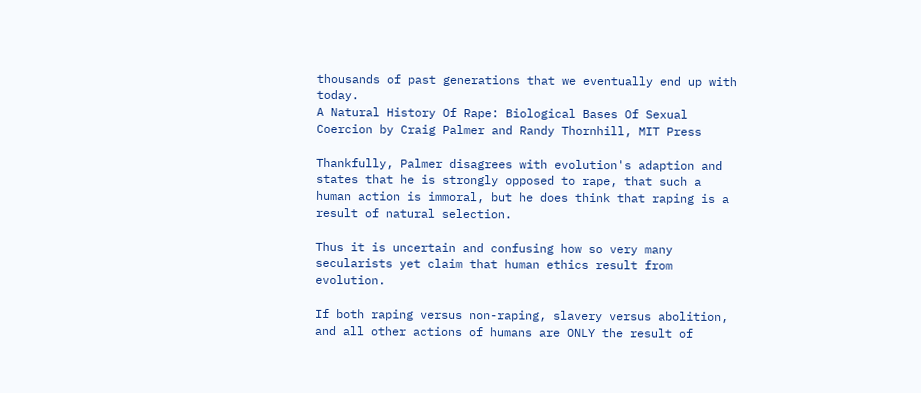thousands of past generations that we eventually end up with today.
A Natural History Of Rape: Biological Bases Of Sexual Coercion by Craig Palmer and Randy Thornhill, MIT Press

Thankfully, Palmer disagrees with evolution's adaption and states that he is strongly opposed to rape, that such a human action is immoral, but he does think that raping is a result of natural selection.

Thus it is uncertain and confusing how so very many secularists yet claim that human ethics result from evolution.

If both raping versus non-raping, slavery versus abolition, and all other actions of humans are ONLY the result of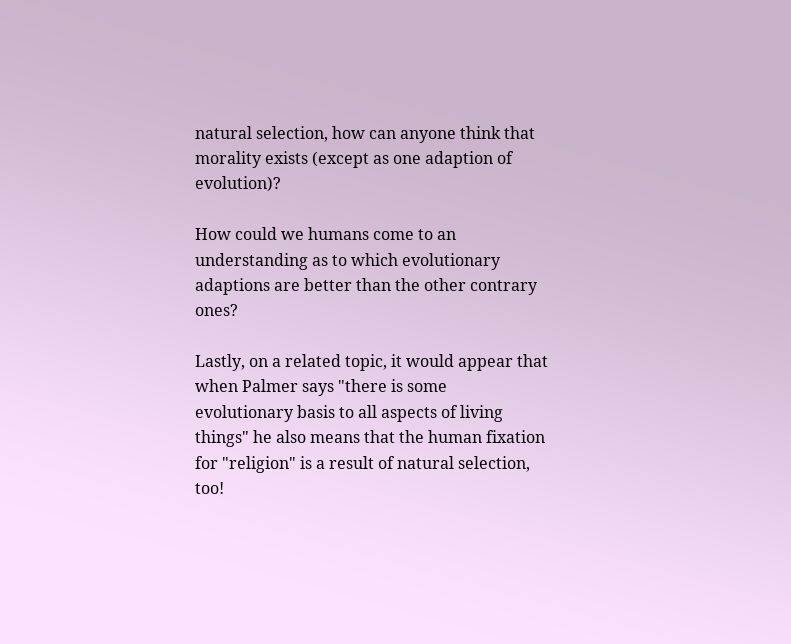natural selection, how can anyone think that morality exists (except as one adaption of evolution)?

How could we humans come to an understanding as to which evolutionary adaptions are better than the other contrary ones?

Lastly, on a related topic, it would appear that when Palmer says "there is some evolutionary basis to all aspects of living things" he also means that the human fixation for "religion" is a result of natural selection, too!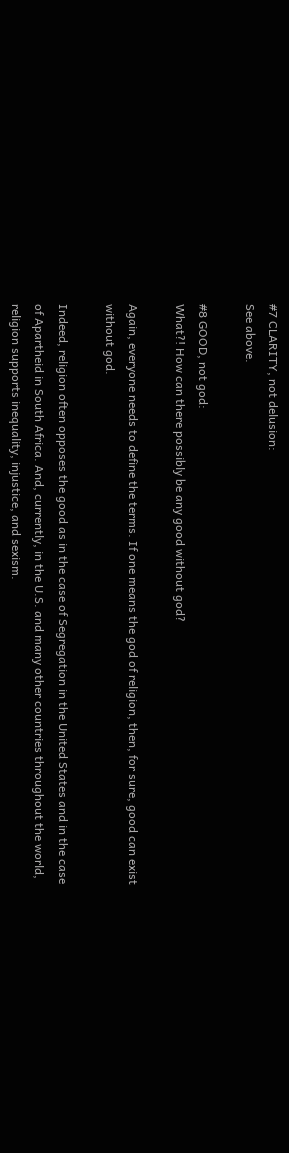#7 CLARITY, not delusion:
See above.

#8 GOOD, not god:
What?! How can there possibly be any good without god?

Again, everyone needs to define the terms. If one means the god of religion, then, for sure, good can exist without god.

Indeed, religion often opposes the good as in the case of Segregation in the United States and in the case of Apartheid in South Africa. And, currently, in the U.S. and many other countries throughout the world, religion supports inequality, injustice, and sexism.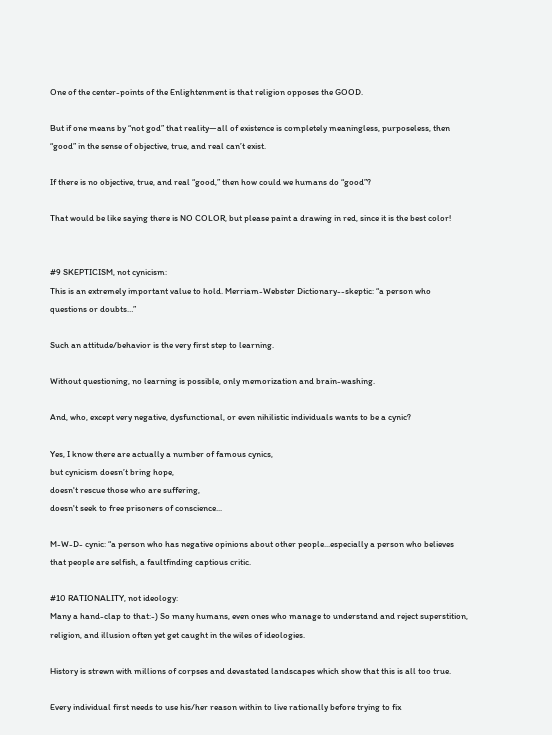One of the center-points of the Enlightenment is that religion opposes the GOOD.

But if one means by “not god” that reality—all of existence is completely meaningless, purposeless, then “good” in the sense of objective, true, and real can’t exist.

If there is no objective, true, and real “good,” then how could we humans do “good”?

That would be like saying there is NO COLOR, but please paint a drawing in red, since it is the best color!


#9 SKEPTICISM, not cynicism:
This is an extremely important value to hold. Merriam-Webster Dictionary--skeptic: “a person who questions or doubts…”

Such an attitude/behavior is the very first step to learning.

Without questioning, no learning is possible, only memorization and brain-washing.

And, who, except very negative, dysfunctional, or even nihilistic individuals wants to be a cynic?

Yes, I know there are actually a number of famous cynics,
but cynicism doesn’t bring hope,
doesn't rescue those who are suffering,
doesn't seek to free prisoners of conscience...

M-W-D- cynic: “a person who has negative opinions about other people...especially a person who believes that people are selfish, a faultfinding captious critic.

#10 RATIONALITY, not ideology:
Many a hand-clap to that:-) So many humans, even ones who manage to understand and reject superstition, religion, and illusion often yet get caught in the wiles of ideologies.

History is strewn with millions of corpses and devastated landscapes which show that this is all too true.

Every individual first needs to use his/her reason within to live rationally before trying to fix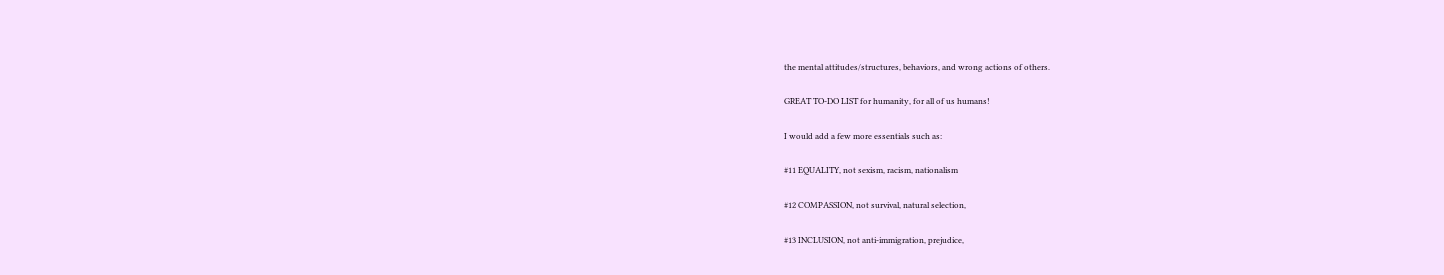the mental attitudes/structures, behaviors, and wrong actions of others.

GREAT TO-DO LIST for humanity, for all of us humans!

I would add a few more essentials such as:

#11 EQUALITY, not sexism, racism, nationalism

#12 COMPASSION, not survival, natural selection,

#13 INCLUSION, not anti-immigration, prejudice,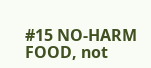#15 NO-HARM FOOD, not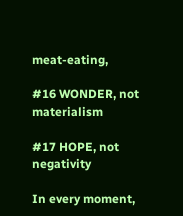meat-eating,

#16 WONDER, not materialism

#17 HOPE, not negativity

In every moment,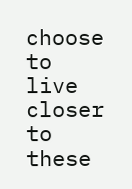choose to live closer to these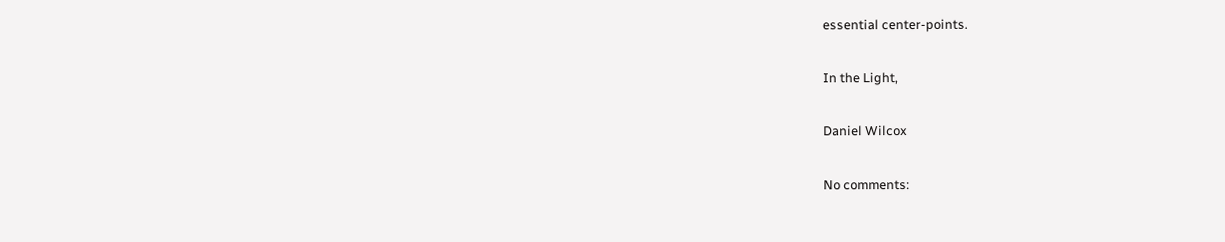essential center-points.

In the Light,

Daniel Wilcox

No comments: